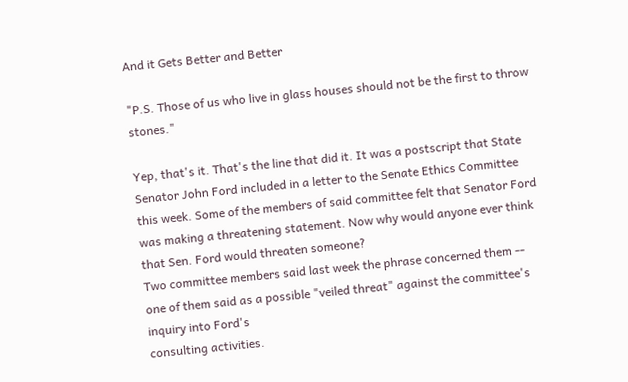And it Gets Better and Better

"P.S. Those of us who live in glass houses should not be the first to throw stones."

Yep, that's it. That's the line that did it. It was a postscript that State Senator John Ford included in a letter to the Senate Ethics Committee this week. Some of the members of said committee felt that Senator Ford was making a threatening statement. Now why would anyone ever think that Sen. Ford would threaten someone?
Two committee members said last week the phrase concerned them -- one of them said as a possible "veiled threat" against the committee's inquiry into Ford's
consulting activities.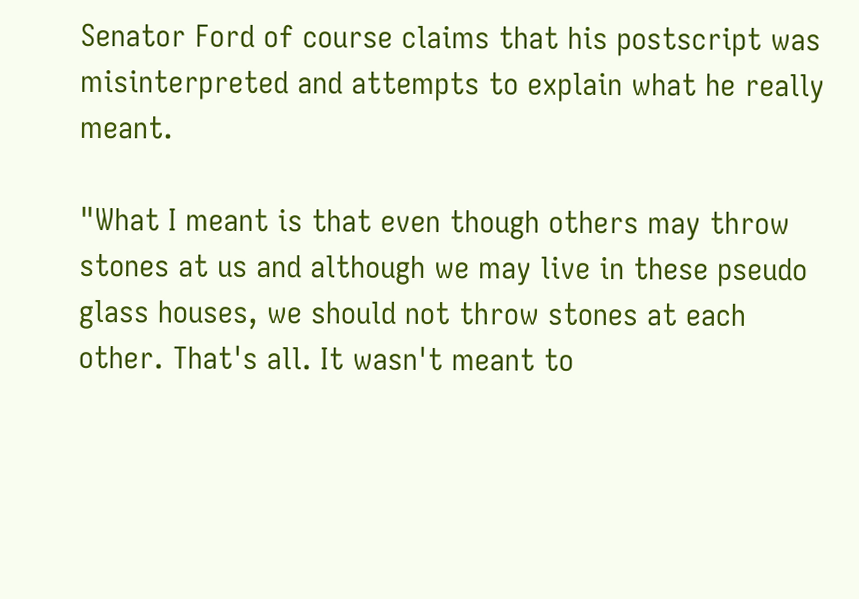Senator Ford of course claims that his postscript was misinterpreted and attempts to explain what he really meant.

"What I meant is that even though others may throw stones at us and although we may live in these pseudo glass houses, we should not throw stones at each other. That's all. It wasn't meant to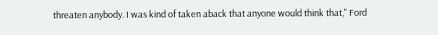threaten anybody. I was kind of taken aback that anyone would think that," Ford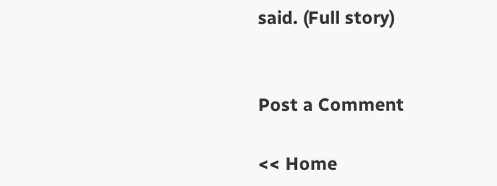said. (Full story)


Post a Comment

<< Home